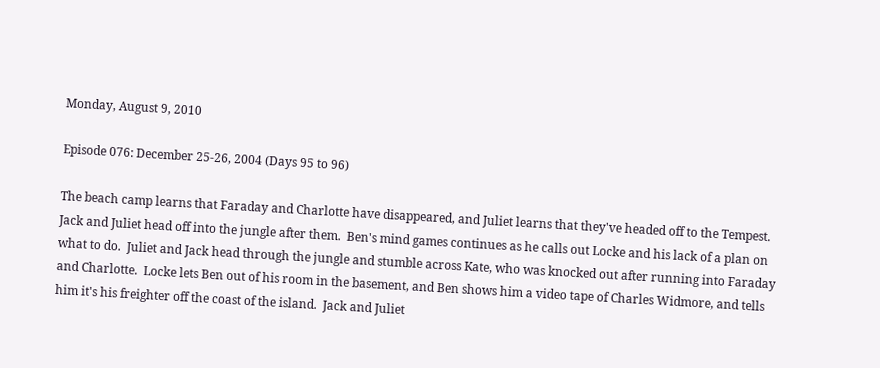Monday, August 9, 2010

Episode 076: December 25-26, 2004 (Days 95 to 96)

The beach camp learns that Faraday and Charlotte have disappeared, and Juliet learns that they've headed off to the Tempest.  Jack and Juliet head off into the jungle after them.  Ben's mind games continues as he calls out Locke and his lack of a plan on what to do.  Juliet and Jack head through the jungle and stumble across Kate, who was knocked out after running into Faraday and Charlotte.  Locke lets Ben out of his room in the basement, and Ben shows him a video tape of Charles Widmore, and tells him it's his freighter off the coast of the island.  Jack and Juliet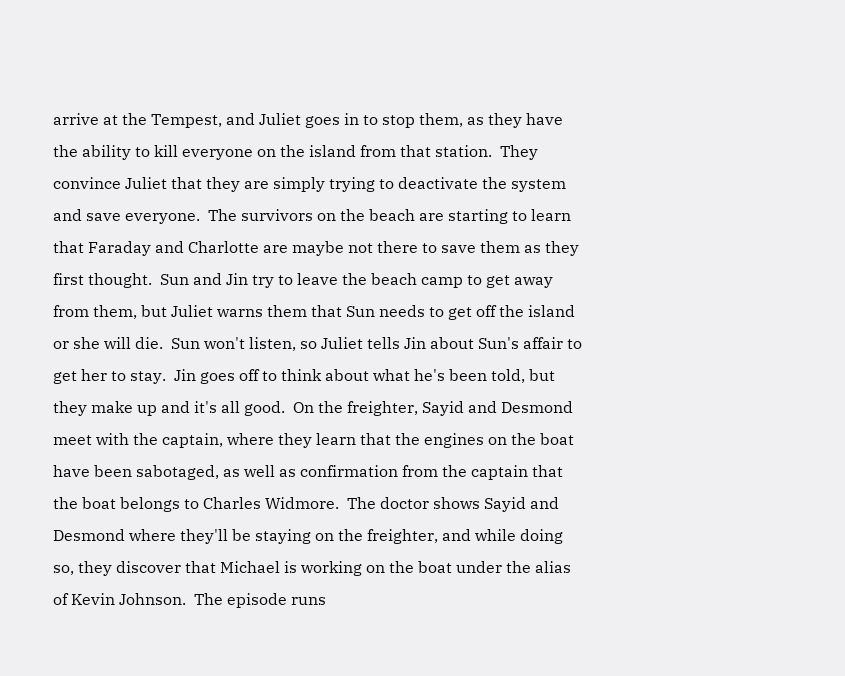arrive at the Tempest, and Juliet goes in to stop them, as they have the ability to kill everyone on the island from that station.  They convince Juliet that they are simply trying to deactivate the system and save everyone.  The survivors on the beach are starting to learn that Faraday and Charlotte are maybe not there to save them as they first thought.  Sun and Jin try to leave the beach camp to get away from them, but Juliet warns them that Sun needs to get off the island or she will die.  Sun won't listen, so Juliet tells Jin about Sun's affair to get her to stay.  Jin goes off to think about what he's been told, but they make up and it's all good.  On the freighter, Sayid and Desmond meet with the captain, where they learn that the engines on the boat have been sabotaged, as well as confirmation from the captain that the boat belongs to Charles Widmore.  The doctor shows Sayid and Desmond where they'll be staying on the freighter, and while doing so, they discover that Michael is working on the boat under the alias of Kevin Johnson.  The episode runs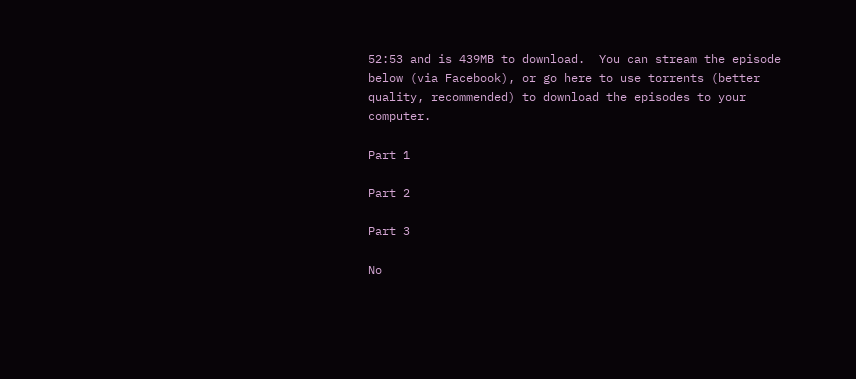52:53 and is 439MB to download.  You can stream the episode below (via Facebook), or go here to use torrents (better quality, recommended) to download the episodes to your computer.

Part 1

Part 2

Part 3

No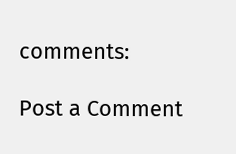comments:

Post a Comment